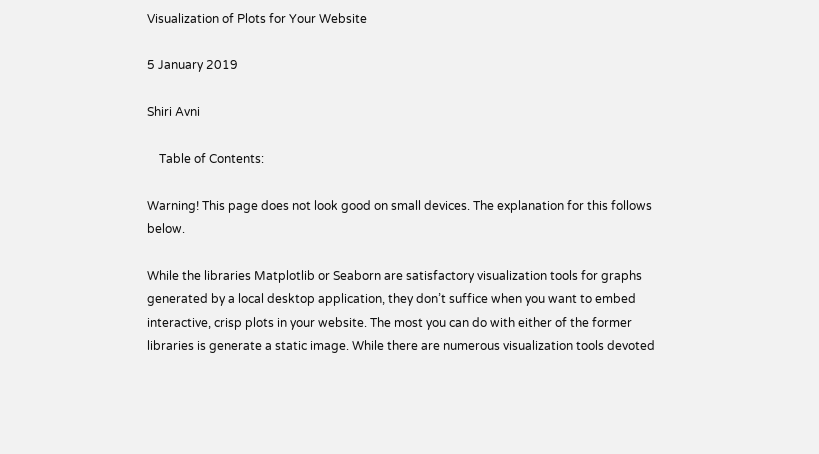Visualization of Plots for Your Website

5 January 2019

Shiri Avni

    Table of Contents:

Warning! This page does not look good on small devices. The explanation for this follows below.

While the libraries Matplotlib or Seaborn are satisfactory visualization tools for graphs generated by a local desktop application, they don’t suffice when you want to embed interactive, crisp plots in your website. The most you can do with either of the former libraries is generate a static image. While there are numerous visualization tools devoted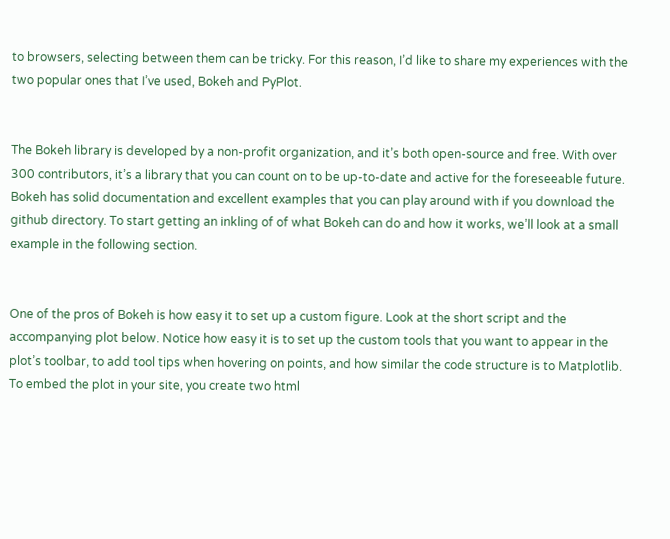to browsers, selecting between them can be tricky. For this reason, I’d like to share my experiences with the two popular ones that I’ve used, Bokeh and PyPlot.


The Bokeh library is developed by a non-profit organization, and it’s both open-source and free. With over 300 contributors, it’s a library that you can count on to be up-to-date and active for the foreseeable future. Bokeh has solid documentation and excellent examples that you can play around with if you download the github directory. To start getting an inkling of of what Bokeh can do and how it works, we’ll look at a small example in the following section.


One of the pros of Bokeh is how easy it to set up a custom figure. Look at the short script and the accompanying plot below. Notice how easy it is to set up the custom tools that you want to appear in the plot’s toolbar, to add tool tips when hovering on points, and how similar the code structure is to Matplotlib. To embed the plot in your site, you create two html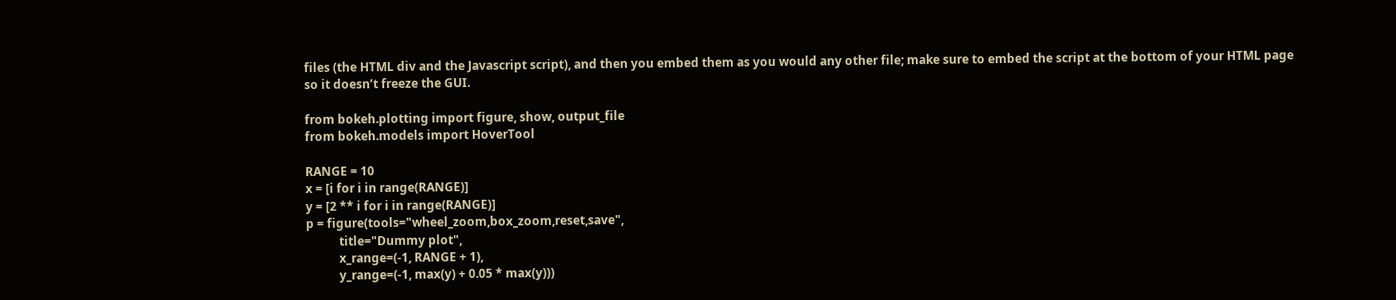files (the HTML div and the Javascript script), and then you embed them as you would any other file; make sure to embed the script at the bottom of your HTML page so it doesn’t freeze the GUI.

from bokeh.plotting import figure, show, output_file
from bokeh.models import HoverTool

RANGE = 10
x = [i for i in range(RANGE)]
y = [2 ** i for i in range(RANGE)]
p = figure(tools="wheel_zoom,box_zoom,reset,save",
           title="Dummy plot",
           x_range=(-1, RANGE + 1),
           y_range=(-1, max(y) + 0.05 * max(y)))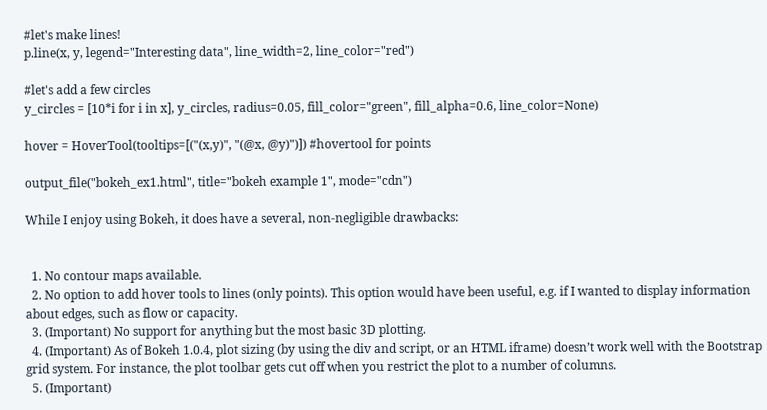#let's make lines!
p.line(x, y, legend="Interesting data", line_width=2, line_color="red")

#let's add a few circles
y_circles = [10*i for i in x], y_circles, radius=0.05, fill_color="green", fill_alpha=0.6, line_color=None)

hover = HoverTool(tooltips=[("(x,y)", "(@x, @y)")]) #hovertool for points

output_file("bokeh_ex1.html", title="bokeh example 1", mode="cdn")

While I enjoy using Bokeh, it does have a several, non-negligible drawbacks:


  1. No contour maps available.
  2. No option to add hover tools to lines (only points). This option would have been useful, e.g. if I wanted to display information about edges, such as flow or capacity.
  3. (Important) No support for anything but the most basic 3D plotting.
  4. (Important) As of Bokeh 1.0.4, plot sizing (by using the div and script, or an HTML iframe) doesn’t work well with the Bootstrap grid system. For instance, the plot toolbar gets cut off when you restrict the plot to a number of columns.
  5. (Important)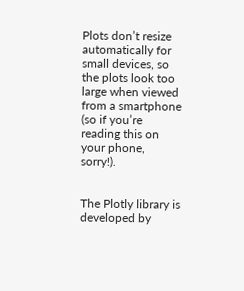Plots don’t resize automatically for small devices, so the plots look too large when viewed from a smartphone (so if you’re reading this on your phone, sorry!).


The Plotly library is developed by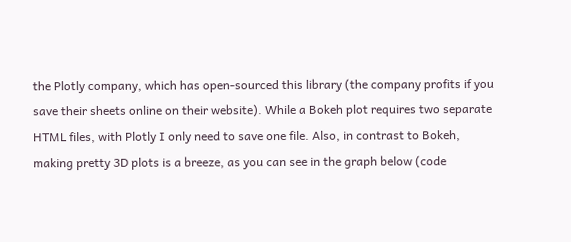the Plotly company, which has open-sourced this library (the company profits if you save their sheets online on their website). While a Bokeh plot requires two separate HTML files, with Plotly I only need to save one file. Also, in contrast to Bokeh, making pretty 3D plots is a breeze, as you can see in the graph below (code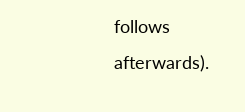follows afterwards).